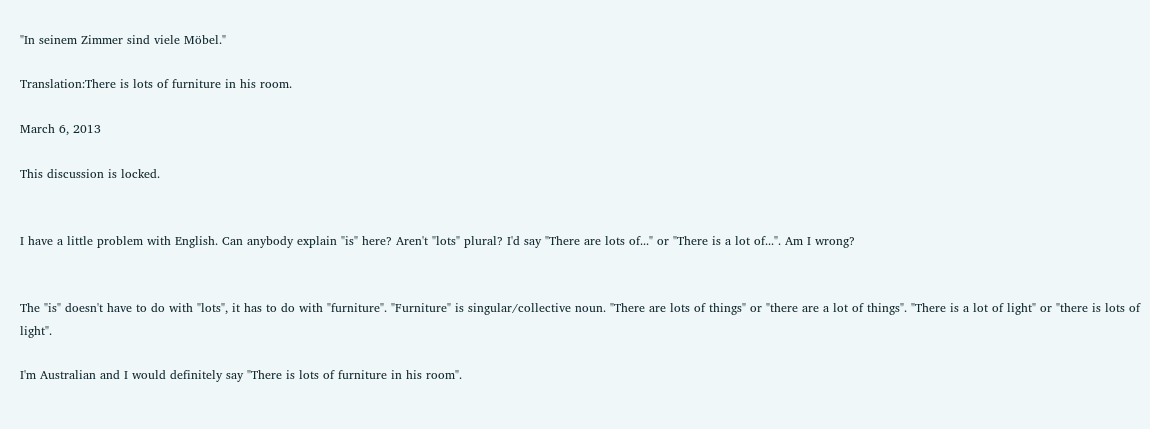"In seinem Zimmer sind viele Möbel."

Translation:There is lots of furniture in his room.

March 6, 2013

This discussion is locked.


I have a little problem with English. Can anybody explain "is" here? Aren't "lots" plural? I'd say "There are lots of..." or "There is a lot of...". Am I wrong?


The "is" doesn't have to do with "lots", it has to do with "furniture". "Furniture" is singular/collective noun. "There are lots of things" or "there are a lot of things". "There is a lot of light" or "there is lots of light".

I'm Australian and I would definitely say "There is lots of furniture in his room".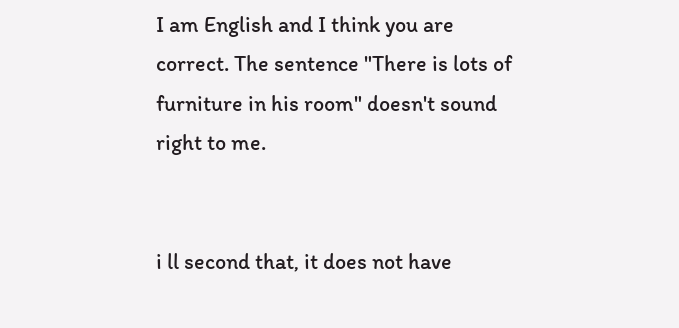I am English and I think you are correct. The sentence "There is lots of furniture in his room" doesn't sound right to me.


i ll second that, it does not have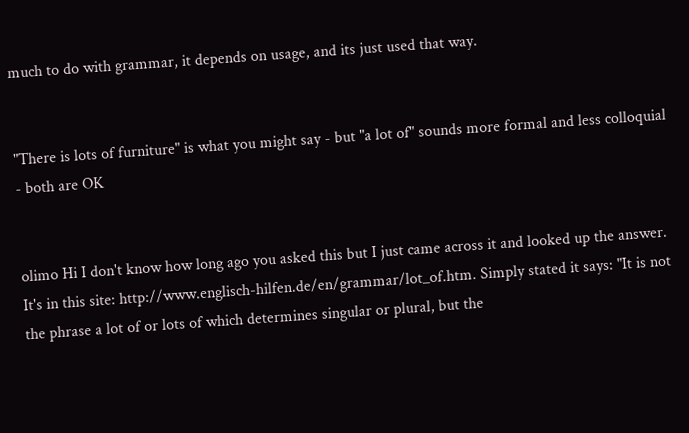much to do with grammar, it depends on usage, and its just used that way.


"There is lots of furniture" is what you might say - but "a lot of" sounds more formal and less colloquial - both are OK


olimo Hi I don't know how long ago you asked this but I just came across it and looked up the answer. It's in this site: http://www.englisch-hilfen.de/en/grammar/lot_of.htm. Simply stated it says: "It is not the phrase a lot of or lots of which determines singular or plural, but the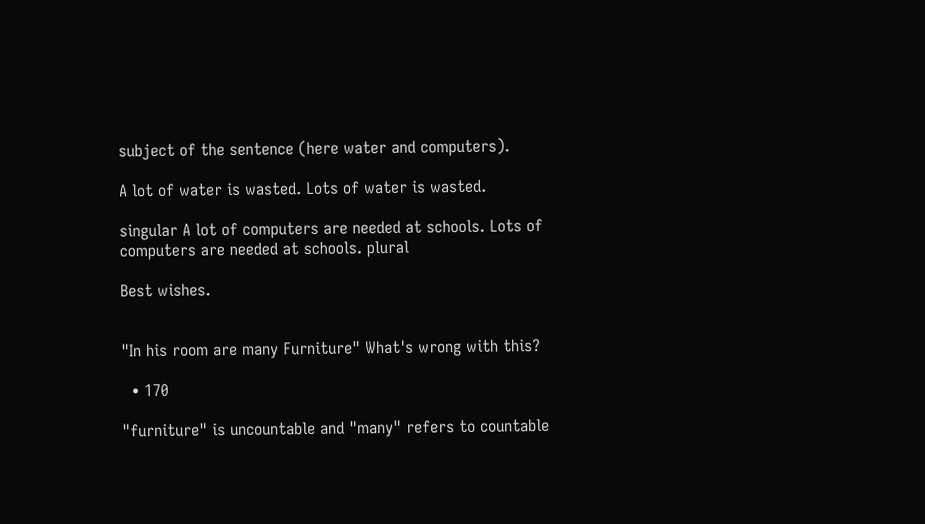subject of the sentence (here water and computers).

A lot of water is wasted. Lots of water is wasted.

singular A lot of computers are needed at schools. Lots of computers are needed at schools. plural

Best wishes.


"In his room are many Furniture" What's wrong with this?

  • 170

"furniture" is uncountable and "many" refers to countable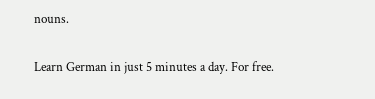nouns.

Learn German in just 5 minutes a day. For free.